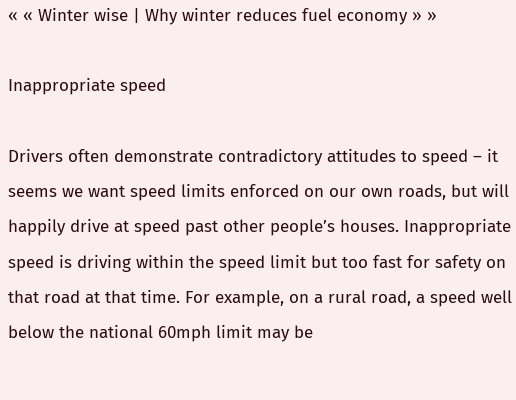« « Winter wise | Why winter reduces fuel economy » »

Inappropriate speed

Drivers often demonstrate contradictory attitudes to speed – it seems we want speed limits enforced on our own roads, but will happily drive at speed past other people’s houses. Inappropriate speed is driving within the speed limit but too fast for safety on that road at that time. For example, on a rural road, a speed well below the national 60mph limit may be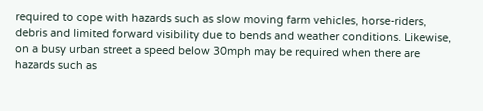required to cope with hazards such as slow moving farm vehicles, horse-riders, debris and limited forward visibility due to bends and weather conditions. Likewise, on a busy urban street a speed below 30mph may be required when there are hazards such as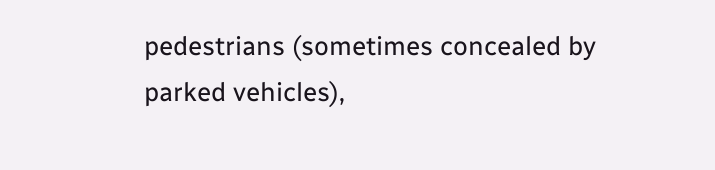pedestrians (sometimes concealed by parked vehicles),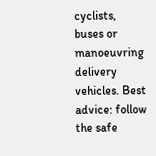cyclists, buses or manoeuvring delivery vehicles. Best advice: follow the safe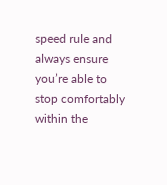speed rule and always ensure you’re able to stop comfortably within the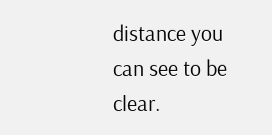distance you can see to be clear.